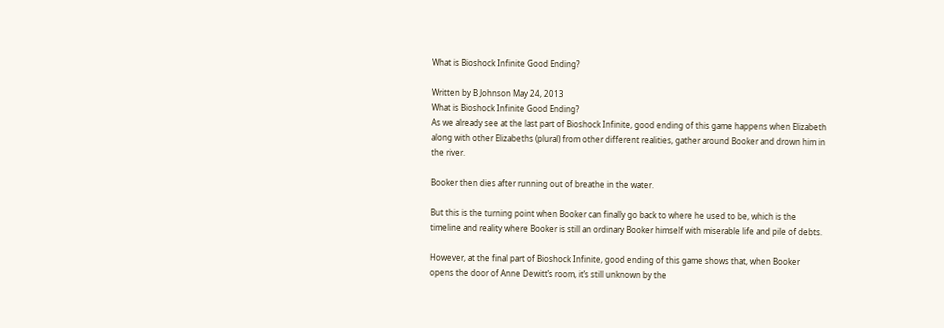What is Bioshock Infinite Good Ending?

Written by B Johnson May 24, 2013
What is Bioshock Infinite Good Ending?
As we already see at the last part of Bioshock Infinite, good ending of this game happens when Elizabeth along with other Elizabeths (plural) from other different realities, gather around Booker and drown him in the river.

Booker then dies after running out of breathe in the water.

But this is the turning point when Booker can finally go back to where he used to be, which is the timeline and reality where Booker is still an ordinary Booker himself with miserable life and pile of debts.

However, at the final part of Bioshock Infinite, good ending of this game shows that, when Booker opens the door of Anne Dewitt’s room, it’s still unknown by the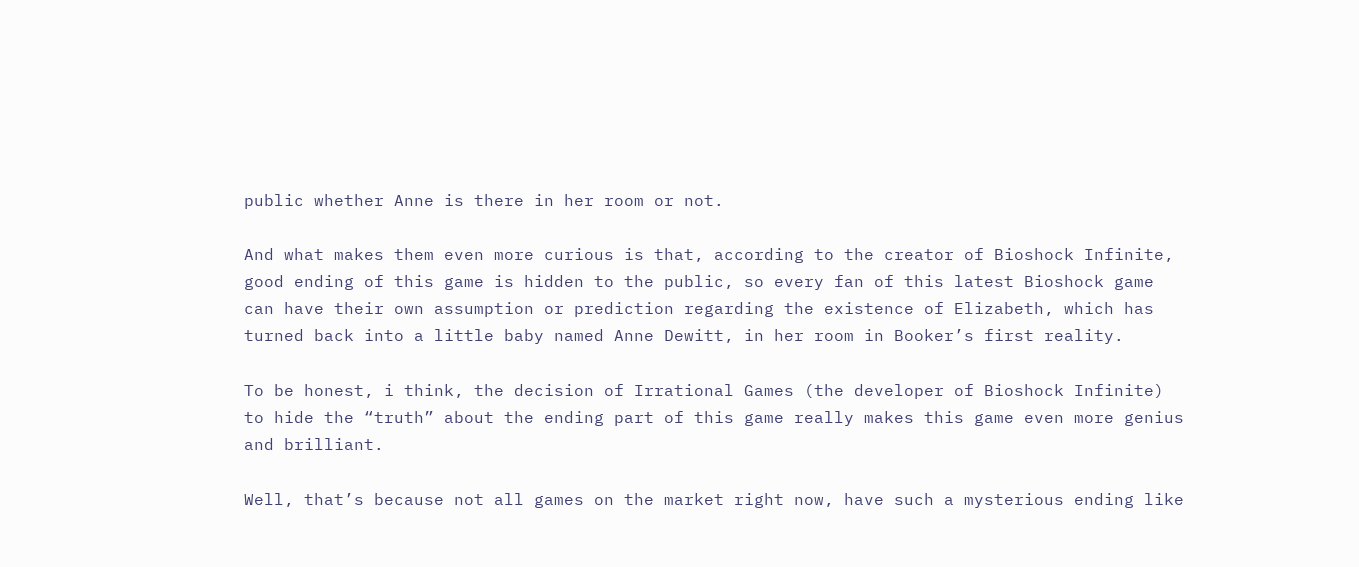public whether Anne is there in her room or not.

And what makes them even more curious is that, according to the creator of Bioshock Infinite, good ending of this game is hidden to the public, so every fan of this latest Bioshock game can have their own assumption or prediction regarding the existence of Elizabeth, which has turned back into a little baby named Anne Dewitt, in her room in Booker’s first reality.

To be honest, i think, the decision of Irrational Games (the developer of Bioshock Infinite) to hide the “truth” about the ending part of this game really makes this game even more genius and brilliant.

Well, that’s because not all games on the market right now, have such a mysterious ending like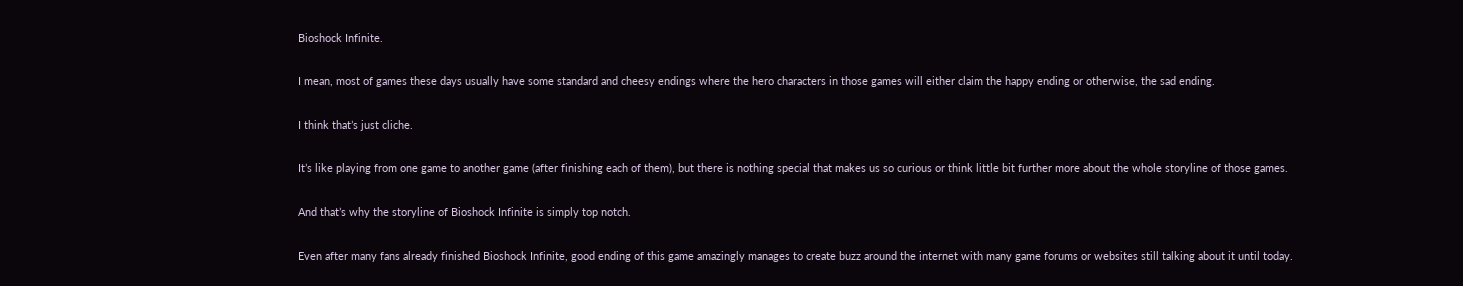Bioshock Infinite.

I mean, most of games these days usually have some standard and cheesy endings where the hero characters in those games will either claim the happy ending or otherwise, the sad ending.

I think that’s just cliche.

It’s like playing from one game to another game (after finishing each of them), but there is nothing special that makes us so curious or think little bit further more about the whole storyline of those games.

And that’s why the storyline of Bioshock Infinite is simply top notch.

Even after many fans already finished Bioshock Infinite, good ending of this game amazingly manages to create buzz around the internet with many game forums or websites still talking about it until today.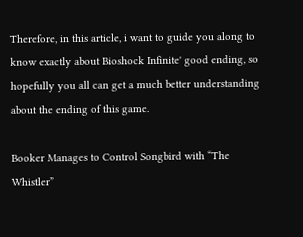Therefore, in this article, i want to guide you along to know exactly about Bioshock Infinite' good ending, so hopefully you all can get a much better understanding about the ending of this game.

Booker Manages to Control Songbird with “The Whistler”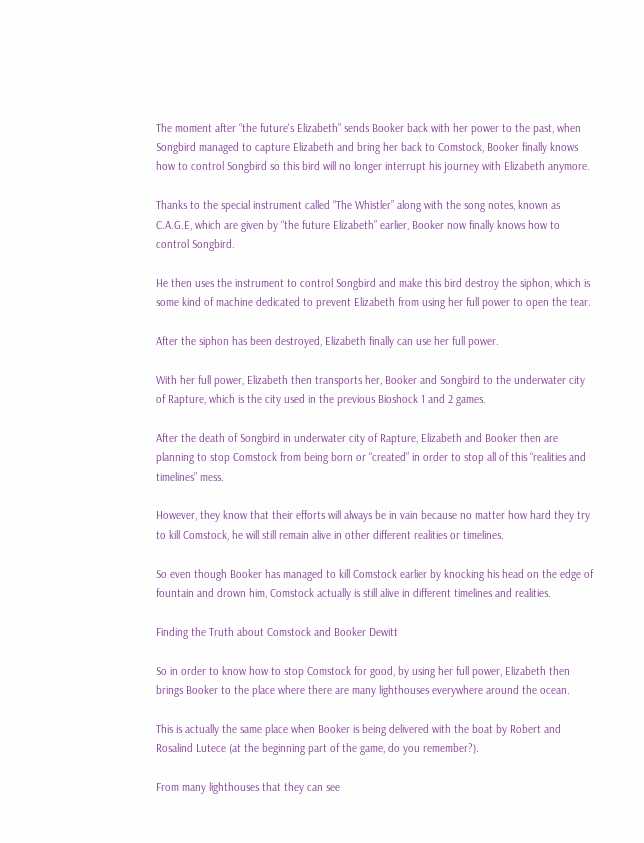The moment after “the future's Elizabeth” sends Booker back with her power to the past, when Songbird managed to capture Elizabeth and bring her back to Comstock, Booker finally knows how to control Songbird so this bird will no longer interrupt his journey with Elizabeth anymore.

Thanks to the special instrument called “The Whistler” along with the song notes, known as C.A.G.E, which are given by “the future Elizabeth” earlier, Booker now finally knows how to control Songbird.

He then uses the instrument to control Songbird and make this bird destroy the siphon, which is some kind of machine dedicated to prevent Elizabeth from using her full power to open the tear.

After the siphon has been destroyed, Elizabeth finally can use her full power.

With her full power, Elizabeth then transports her, Booker and Songbird to the underwater city of Rapture, which is the city used in the previous Bioshock 1 and 2 games.

After the death of Songbird in underwater city of Rapture, Elizabeth and Booker then are planning to stop Comstock from being born or “created” in order to stop all of this “realities and timelines” mess.

However, they know that their efforts will always be in vain because no matter how hard they try to kill Comstock, he will still remain alive in other different realities or timelines.

So even though Booker has managed to kill Comstock earlier by knocking his head on the edge of fountain and drown him, Comstock actually is still alive in different timelines and realities.

Finding the Truth about Comstock and Booker Dewitt

So in order to know how to stop Comstock for good, by using her full power, Elizabeth then brings Booker to the place where there are many lighthouses everywhere around the ocean.

This is actually the same place when Booker is being delivered with the boat by Robert and Rosalind Lutece (at the beginning part of the game, do you remember?).

From many lighthouses that they can see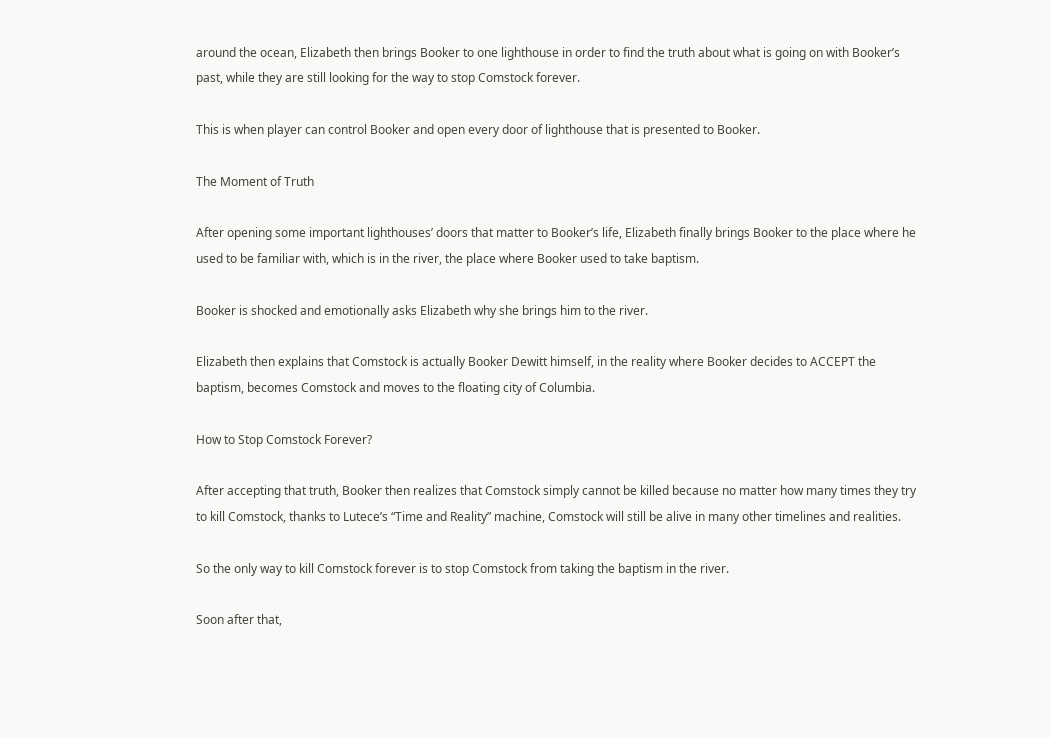around the ocean, Elizabeth then brings Booker to one lighthouse in order to find the truth about what is going on with Booker’s past, while they are still looking for the way to stop Comstock forever.

This is when player can control Booker and open every door of lighthouse that is presented to Booker.

The Moment of Truth

After opening some important lighthouses’ doors that matter to Booker’s life, Elizabeth finally brings Booker to the place where he used to be familiar with, which is in the river, the place where Booker used to take baptism.

Booker is shocked and emotionally asks Elizabeth why she brings him to the river.

Elizabeth then explains that Comstock is actually Booker Dewitt himself, in the reality where Booker decides to ACCEPT the baptism, becomes Comstock and moves to the floating city of Columbia.

How to Stop Comstock Forever?

After accepting that truth, Booker then realizes that Comstock simply cannot be killed because no matter how many times they try to kill Comstock, thanks to Lutece’s “Time and Reality” machine, Comstock will still be alive in many other timelines and realities.

So the only way to kill Comstock forever is to stop Comstock from taking the baptism in the river.

Soon after that,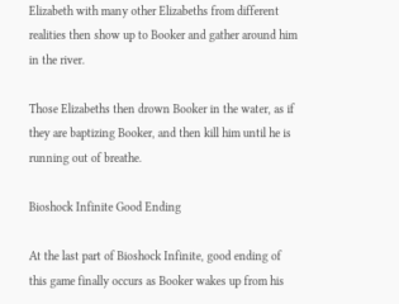Elizabeth with many other Elizabeths from different realities then show up to Booker and gather around him in the river.

Those Elizabeths then drown Booker in the water, as if they are baptizing Booker, and then kill him until he is running out of breathe.

Bioshock Infinite Good Ending

At the last part of Bioshock Infinite, good ending of this game finally occurs as Booker wakes up from his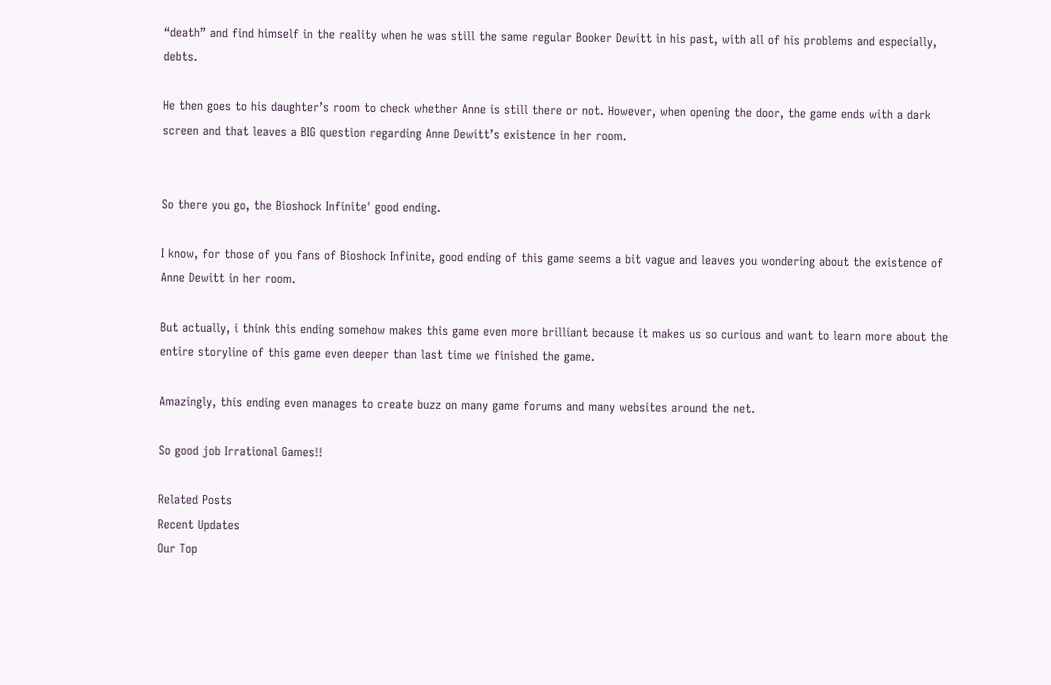“death” and find himself in the reality when he was still the same regular Booker Dewitt in his past, with all of his problems and especially, debts.

He then goes to his daughter’s room to check whether Anne is still there or not. However, when opening the door, the game ends with a dark screen and that leaves a BIG question regarding Anne Dewitt’s existence in her room.


So there you go, the Bioshock Infinite' good ending.

I know, for those of you fans of Bioshock Infinite, good ending of this game seems a bit vague and leaves you wondering about the existence of Anne Dewitt in her room.

But actually, i think this ending somehow makes this game even more brilliant because it makes us so curious and want to learn more about the entire storyline of this game even deeper than last time we finished the game.

Amazingly, this ending even manages to create buzz on many game forums and many websites around the net.

So good job Irrational Games!!

Related Posts
Recent Updates
Our Top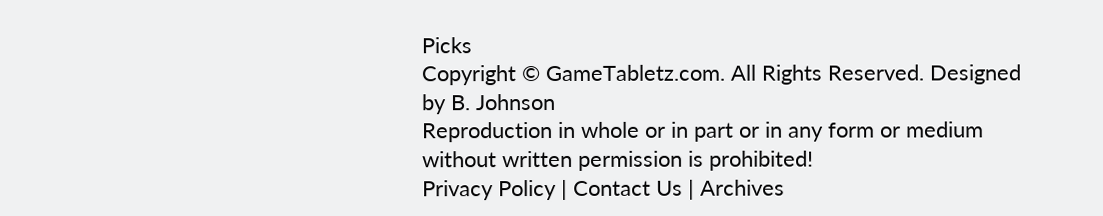Picks
Copyright © GameTabletz.com. All Rights Reserved. Designed by B. Johnson
Reproduction in whole or in part or in any form or medium without written permission is prohibited!
Privacy Policy | Contact Us | Archives